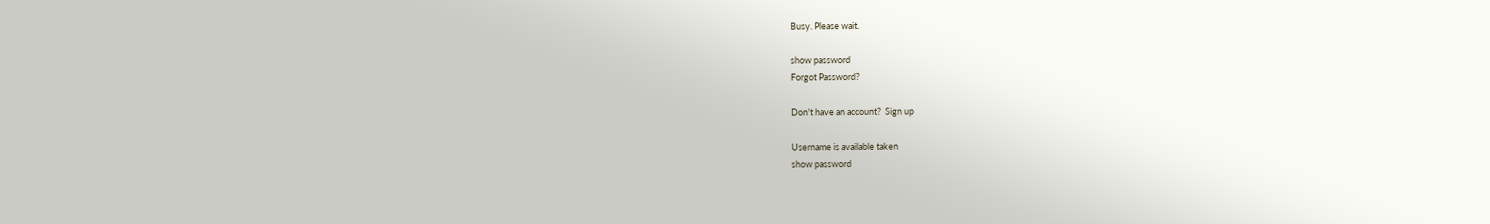Busy. Please wait.

show password
Forgot Password?

Don't have an account?  Sign up

Username is available taken
show password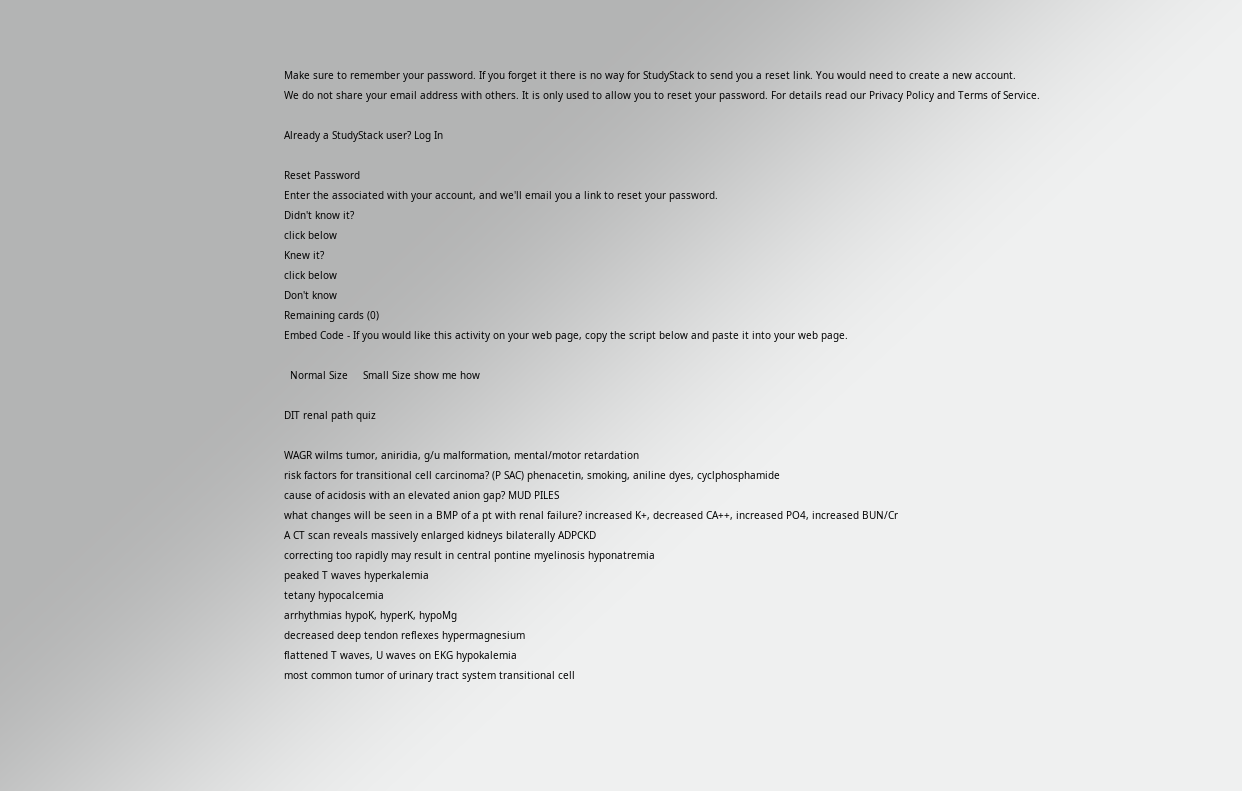Make sure to remember your password. If you forget it there is no way for StudyStack to send you a reset link. You would need to create a new account.
We do not share your email address with others. It is only used to allow you to reset your password. For details read our Privacy Policy and Terms of Service.

Already a StudyStack user? Log In

Reset Password
Enter the associated with your account, and we'll email you a link to reset your password.
Didn't know it?
click below
Knew it?
click below
Don't know
Remaining cards (0)
Embed Code - If you would like this activity on your web page, copy the script below and paste it into your web page.

  Normal Size     Small Size show me how

DIT renal path quiz

WAGR wilms tumor, aniridia, g/u malformation, mental/motor retardation
risk factors for transitional cell carcinoma? (P SAC) phenacetin, smoking, aniline dyes, cyclphosphamide
cause of acidosis with an elevated anion gap? MUD PILES
what changes will be seen in a BMP of a pt with renal failure? increased K+, decreased CA++, increased PO4, increased BUN/Cr
A CT scan reveals massively enlarged kidneys bilaterally ADPCKD
correcting too rapidly may result in central pontine myelinosis hyponatremia
peaked T waves hyperkalemia
tetany hypocalcemia
arrhythmias hypoK, hyperK, hypoMg
decreased deep tendon reflexes hypermagnesium
flattened T waves, U waves on EKG hypokalemia
most common tumor of urinary tract system transitional cell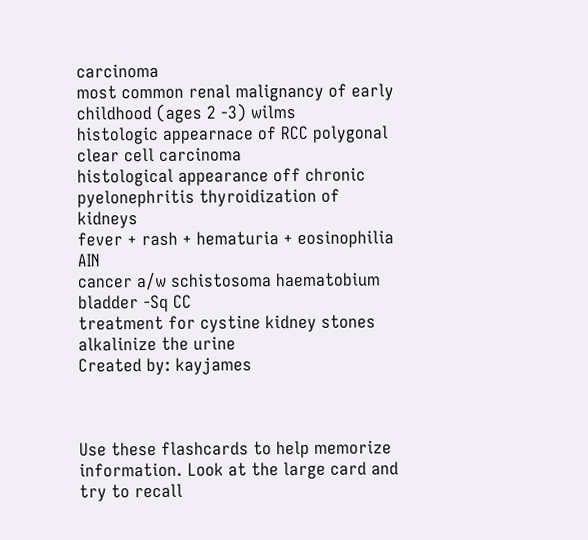carcinoma
most common renal malignancy of early childhood (ages 2 -3) wilms
histologic appearnace of RCC polygonal clear cell carcinoma
histological appearance off chronic pyelonephritis thyroidization of kidneys
fever + rash + hematuria + eosinophilia AIN
cancer a/w schistosoma haematobium bladder -Sq CC
treatment for cystine kidney stones alkalinize the urine
Created by: kayjames



Use these flashcards to help memorize information. Look at the large card and try to recall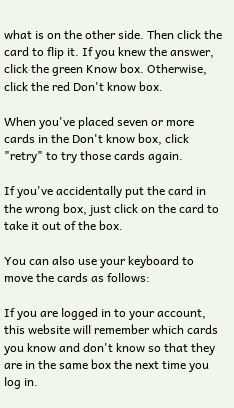what is on the other side. Then click the card to flip it. If you knew the answer, click the green Know box. Otherwise, click the red Don't know box.

When you've placed seven or more cards in the Don't know box, click "retry" to try those cards again.

If you've accidentally put the card in the wrong box, just click on the card to take it out of the box.

You can also use your keyboard to move the cards as follows:

If you are logged in to your account, this website will remember which cards you know and don't know so that they are in the same box the next time you log in.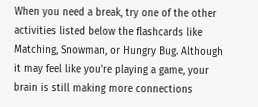When you need a break, try one of the other activities listed below the flashcards like Matching, Snowman, or Hungry Bug. Although it may feel like you're playing a game, your brain is still making more connections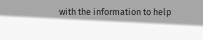with the information to help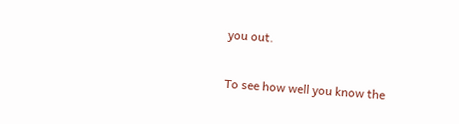you out.

To see how well you know the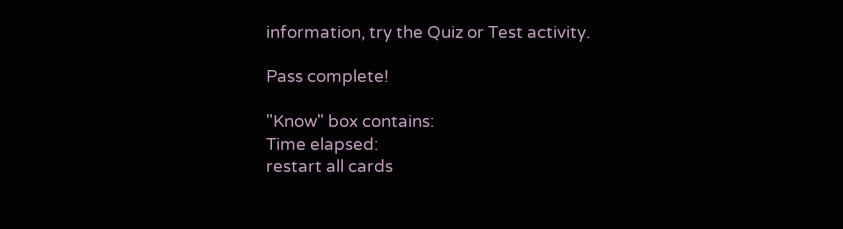information, try the Quiz or Test activity.

Pass complete!

"Know" box contains:
Time elapsed:
restart all cards